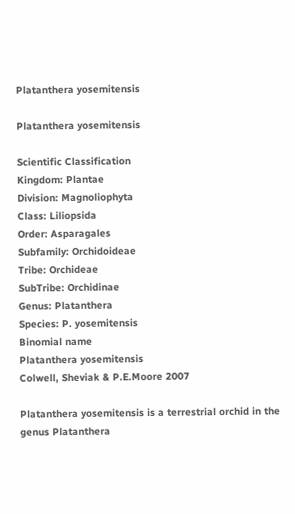Platanthera yosemitensis

Platanthera yosemitensis

Scientific Classification
Kingdom: Plantae
Division: Magnoliophyta
Class: Liliopsida
Order: Asparagales
Subfamily: Orchidoideae
Tribe: Orchideae
SubTribe: Orchidinae
Genus: Platanthera
Species: P. yosemitensis
Binomial name
Platanthera yosemitensis
Colwell, Sheviak & P.E.Moore 2007

Platanthera yosemitensis is a terrestrial orchid in the genus Platanthera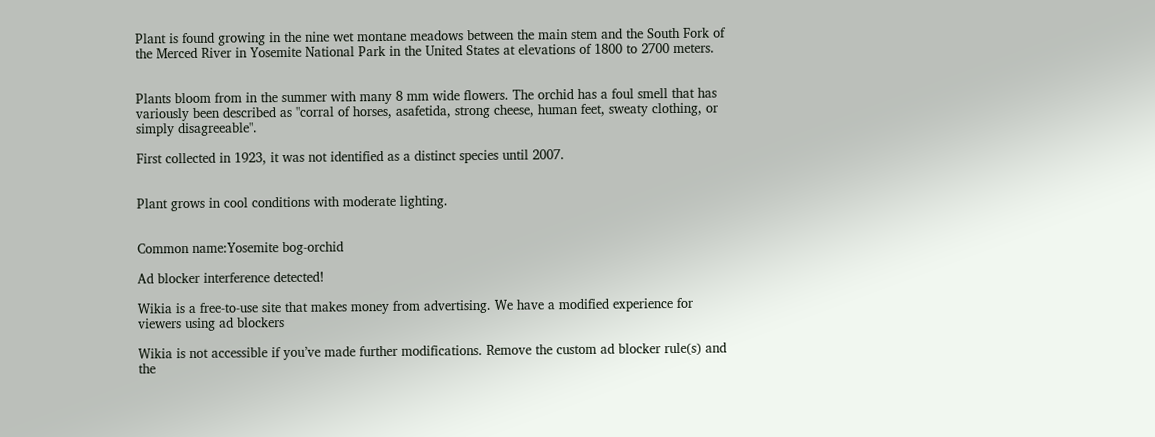Plant is found growing in the nine wet montane meadows between the main stem and the South Fork of the Merced River in Yosemite National Park in the United States at elevations of 1800 to 2700 meters.


Plants bloom from in the summer with many 8 mm wide flowers. The orchid has a foul smell that has variously been described as "corral of horses, asafetida, strong cheese, human feet, sweaty clothing, or simply disagreeable".

First collected in 1923, it was not identified as a distinct species until 2007.


Plant grows in cool conditions with moderate lighting.


Common name:Yosemite bog-orchid

Ad blocker interference detected!

Wikia is a free-to-use site that makes money from advertising. We have a modified experience for viewers using ad blockers

Wikia is not accessible if you’ve made further modifications. Remove the custom ad blocker rule(s) and the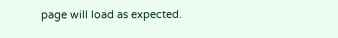page will load as expected.